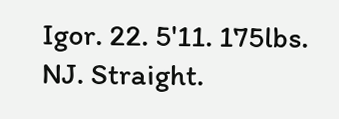Igor. 22. 5'11. 175lbs. NJ. Straight.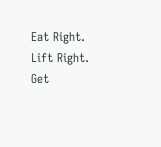Eat Right. Lift Right. Get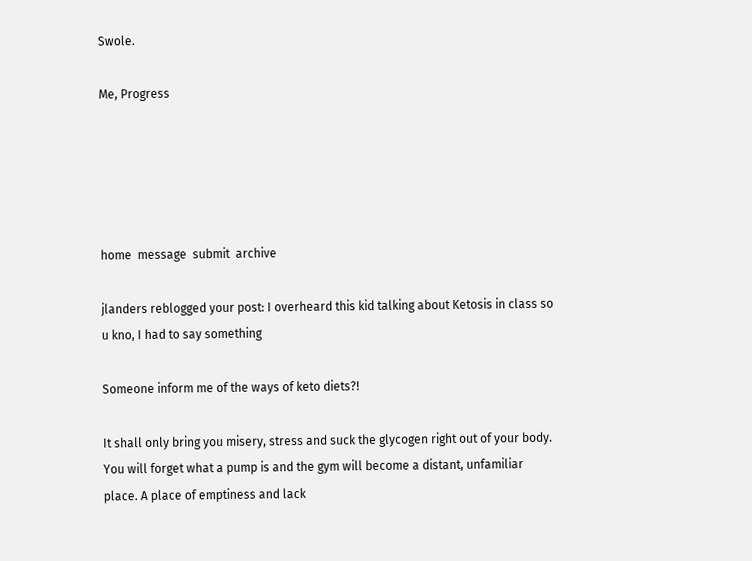Swole.

Me, Progress





home  message  submit  archive

jlanders reblogged your post: I overheard this kid talking about Ketosis in class so u kno, I had to say something

Someone inform me of the ways of keto diets?!

It shall only bring you misery, stress and suck the glycogen right out of your body. You will forget what a pump is and the gym will become a distant, unfamiliar place. A place of emptiness and lack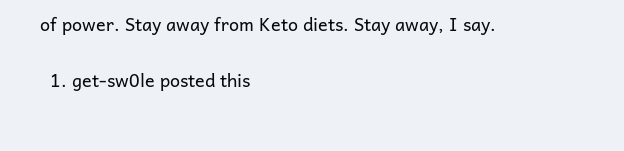of power. Stay away from Keto diets. Stay away, I say.

  1. get-sw0le posted this